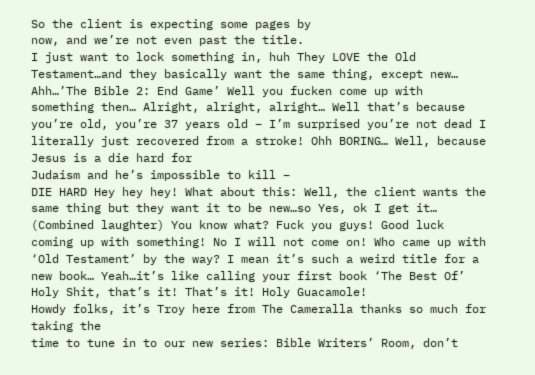So the client is expecting some pages by
now, and we’re not even past the title.
I just want to lock something in, huh They LOVE the Old Testament…and they basically want the same thing, except new… Ahh…’The Bible 2: End Game’ Well you fucken come up with something then… Alright, alright, alright… Well that’s because you’re old, you’re 37 years old – I’m surprised you’re not dead I literally just recovered from a stroke! Ohh BORING… Well, because Jesus is a die hard for
Judaism and he’s impossible to kill –
DIE HARD Hey hey hey! What about this: Well, the client wants the same thing but they want it to be new…so Yes, ok I get it… (Combined laughter) You know what? Fuck you guys! Good luck coming up with something! No I will not come on! Who came up with ‘Old Testament’ by the way? I mean it’s such a weird title for a new book… Yeah…it’s like calling your first book ‘The Best Of’ Holy Shit, that’s it! That’s it! Holy Guacamole!
Howdy folks, it’s Troy here from The Cameralla thanks so much for taking the
time to tune in to our new series: Bible Writers’ Room, don’t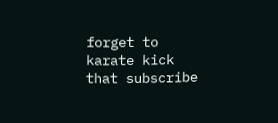forget to karate kick that subscribe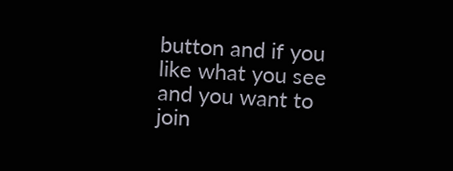button and if you like what you see and you want to join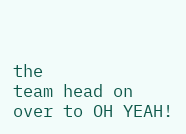the
team head on over to OH YEAH!